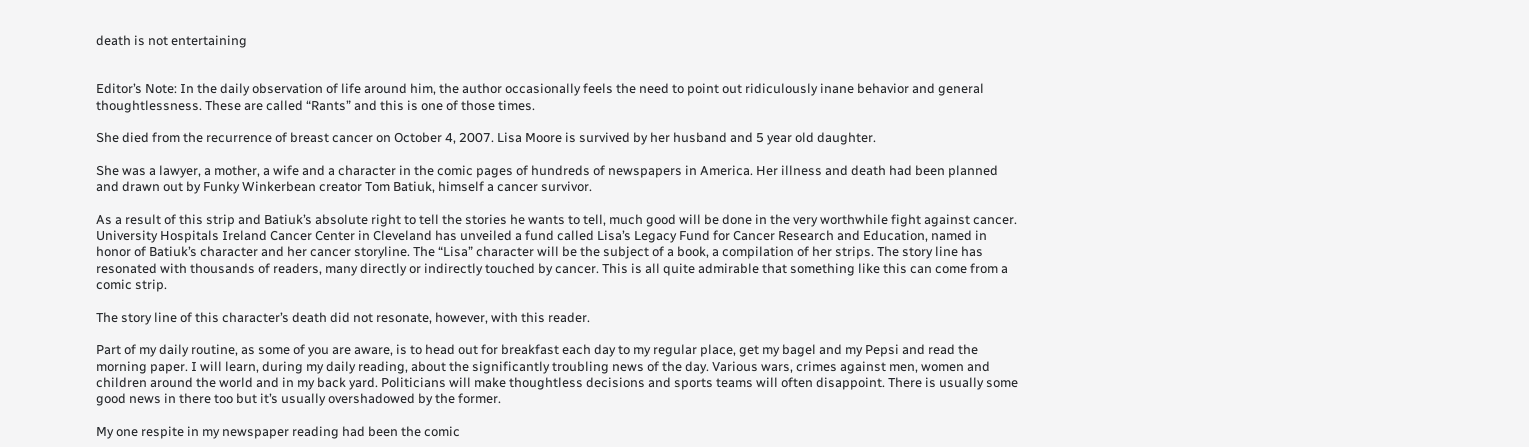death is not entertaining


Editor’s Note: In the daily observation of life around him, the author occasionally feels the need to point out ridiculously inane behavior and general thoughtlessness. These are called “Rants” and this is one of those times.

She died from the recurrence of breast cancer on October 4, 2007. Lisa Moore is survived by her husband and 5 year old daughter.

She was a lawyer, a mother, a wife and a character in the comic pages of hundreds of newspapers in America. Her illness and death had been planned and drawn out by Funky Winkerbean creator Tom Batiuk, himself a cancer survivor.

As a result of this strip and Batiuk’s absolute right to tell the stories he wants to tell, much good will be done in the very worthwhile fight against cancer. University Hospitals Ireland Cancer Center in Cleveland has unveiled a fund called Lisa’s Legacy Fund for Cancer Research and Education, named in honor of Batiuk’s character and her cancer storyline. The “Lisa” character will be the subject of a book, a compilation of her strips. The story line has resonated with thousands of readers, many directly or indirectly touched by cancer. This is all quite admirable that something like this can come from a comic strip.

The story line of this character’s death did not resonate, however, with this reader.

Part of my daily routine, as some of you are aware, is to head out for breakfast each day to my regular place, get my bagel and my Pepsi and read the morning paper. I will learn, during my daily reading, about the significantly troubling news of the day. Various wars, crimes against men, women and children around the world and in my back yard. Politicians will make thoughtless decisions and sports teams will often disappoint. There is usually some good news in there too but it’s usually overshadowed by the former.

My one respite in my newspaper reading had been the comic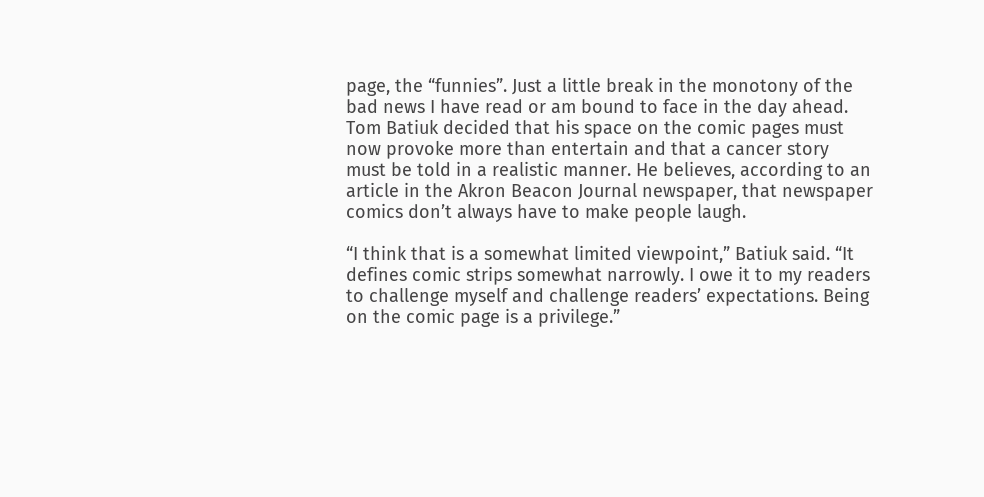page, the “funnies”. Just a little break in the monotony of the bad news I have read or am bound to face in the day ahead. Tom Batiuk decided that his space on the comic pages must now provoke more than entertain and that a cancer story must be told in a realistic manner. He believes, according to an article in the Akron Beacon Journal newspaper, that newspaper comics don’t always have to make people laugh.

“I think that is a somewhat limited viewpoint,” Batiuk said. “It defines comic strips somewhat narrowly. I owe it to my readers to challenge myself and challenge readers’ expectations. Being on the comic page is a privilege.”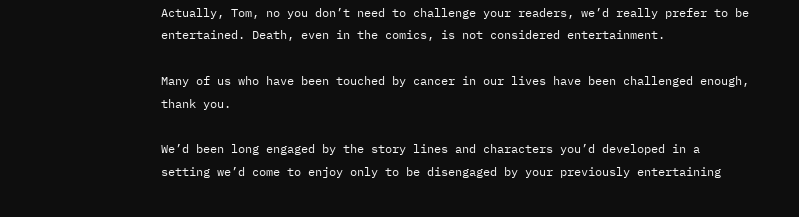Actually, Tom, no you don’t need to challenge your readers, we’d really prefer to be entertained. Death, even in the comics, is not considered entertainment.

Many of us who have been touched by cancer in our lives have been challenged enough, thank you.

We’d been long engaged by the story lines and characters you’d developed in a setting we’d come to enjoy only to be disengaged by your previously entertaining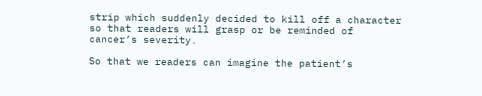strip which suddenly decided to kill off a character so that readers will grasp or be reminded of cancer’s severity.

So that we readers can imagine the patient’s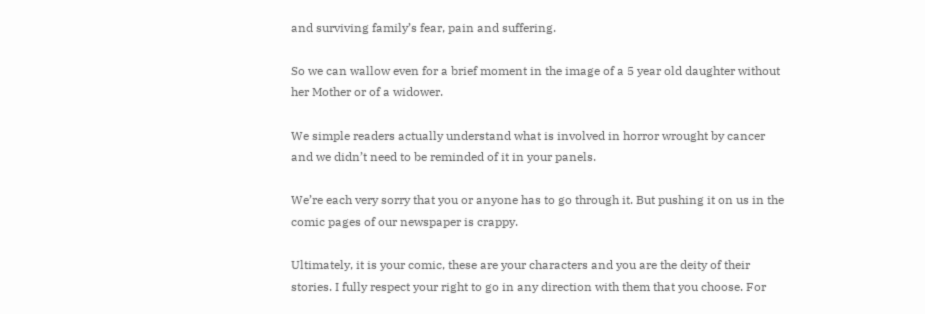and surviving family’s fear, pain and suffering.

So we can wallow even for a brief moment in the image of a 5 year old daughter without her Mother or of a widower.

We simple readers actually understand what is involved in horror wrought by cancer and we didn’t need to be reminded of it in your panels.

We’re each very sorry that you or anyone has to go through it. But pushing it on us in the comic pages of our newspaper is crappy.

Ultimately, it is your comic, these are your characters and you are the deity of their stories. I fully respect your right to go in any direction with them that you choose. For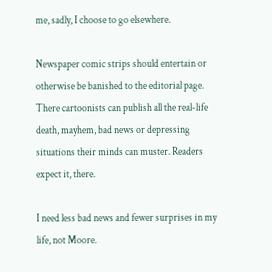me, sadly, I choose to go elsewhere.

Newspaper comic strips should entertain or otherwise be banished to the editorial page. There cartoonists can publish all the real-life death, mayhem, bad news or depressing situations their minds can muster. Readers expect it, there.

I need less bad news and fewer surprises in my life, not Moore.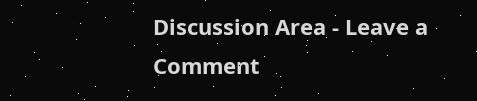Discussion Area - Leave a Comment